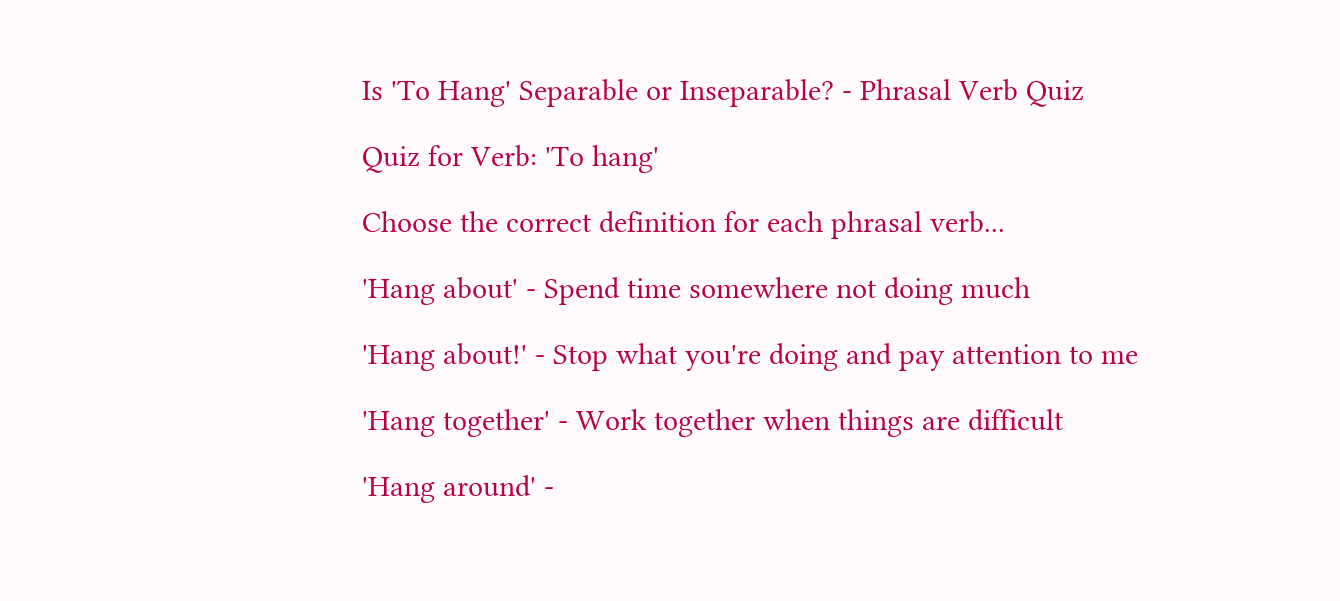Is 'To Hang' Separable or Inseparable? - Phrasal Verb Quiz

Quiz for Verb: 'To hang'

Choose the correct definition for each phrasal verb...

'Hang about' - Spend time somewhere not doing much

'Hang about!' - Stop what you're doing and pay attention to me

'Hang together' - Work together when things are difficult

'Hang around' -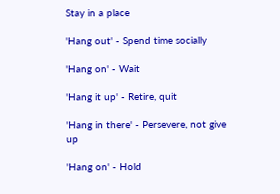Stay in a place

'Hang out' - Spend time socially

'Hang on' - Wait

'Hang it up' - Retire, quit

'Hang in there' - Persevere, not give up

'Hang on' - Hold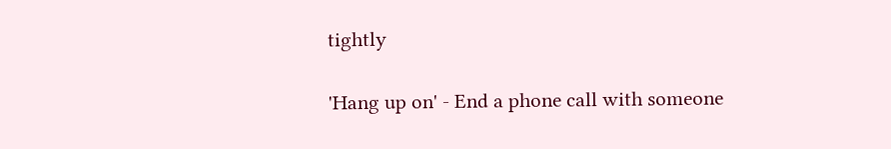tightly

'Hang up on' - End a phone call with someone